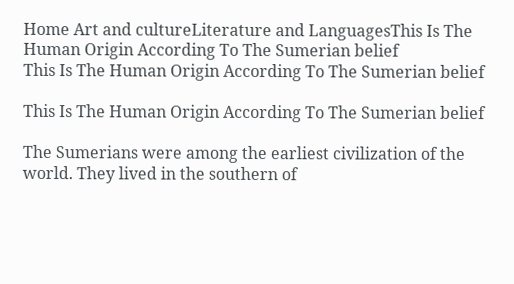Home Art and cultureLiterature and LanguagesThis Is The Human Origin According To The Sumerian belief
This Is The Human Origin According To The Sumerian belief

This Is The Human Origin According To The Sumerian belief

The Sumerians were among the earliest civilization of the world. They lived in the southern of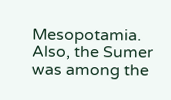Mesopotamia. Also, the Sumer was among the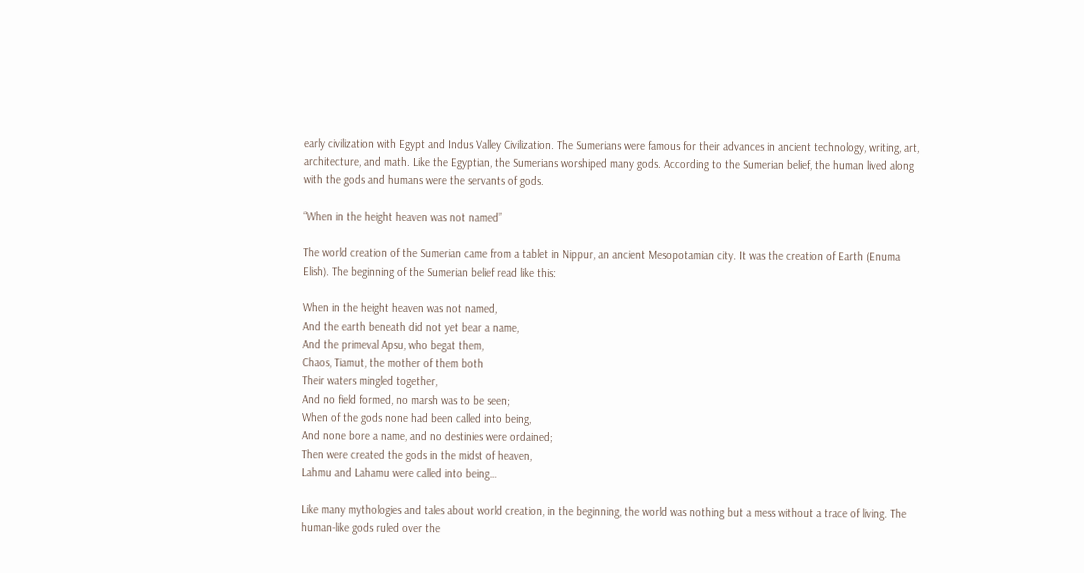early civilization with Egypt and Indus Valley Civilization. The Sumerians were famous for their advances in ancient technology, writing, art, architecture, and math. Like the Egyptian, the Sumerians worshiped many gods. According to the Sumerian belief, the human lived along with the gods and humans were the servants of gods.

“When in the height heaven was not named”

The world creation of the Sumerian came from a tablet in Nippur, an ancient Mesopotamian city. It was the creation of Earth (Enuma Elish). The beginning of the Sumerian belief read like this:

When in the height heaven was not named,
And the earth beneath did not yet bear a name,
And the primeval Apsu, who begat them,
Chaos, Tiamut, the mother of them both
Their waters mingled together,
And no field formed, no marsh was to be seen;
When of the gods none had been called into being,
And none bore a name, and no destinies were ordained;
Then were created the gods in the midst of heaven,
Lahmu and Lahamu were called into being…

Like many mythologies and tales about world creation, in the beginning, the world was nothing but a mess without a trace of living. The human-like gods ruled over the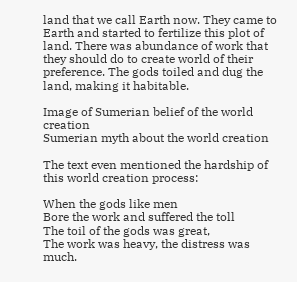land that we call Earth now. They came to Earth and started to fertilize this plot of land. There was abundance of work that they should do to create world of their preference. The gods toiled and dug the land, making it habitable.

Image of Sumerian belief of the world creation
Sumerian myth about the world creation

The text even mentioned the hardship of this world creation process:

When the gods like men
Bore the work and suffered the toll
The toil of the gods was great,
The work was heavy, the distress was much.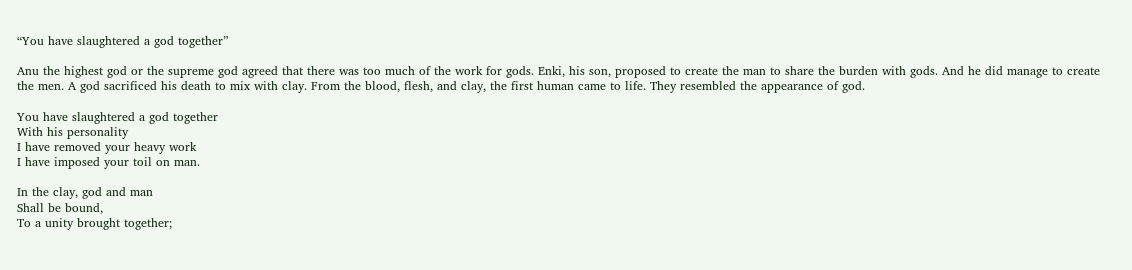“You have slaughtered a god together”

Anu the highest god or the supreme god agreed that there was too much of the work for gods. Enki, his son, proposed to create the man to share the burden with gods. And he did manage to create the men. A god sacrificed his death to mix with clay. From the blood, flesh, and clay, the first human came to life. They resembled the appearance of god.

You have slaughtered a god together
With his personality
I have removed your heavy work
I have imposed your toil on man.

In the clay, god and man
Shall be bound,
To a unity brought together;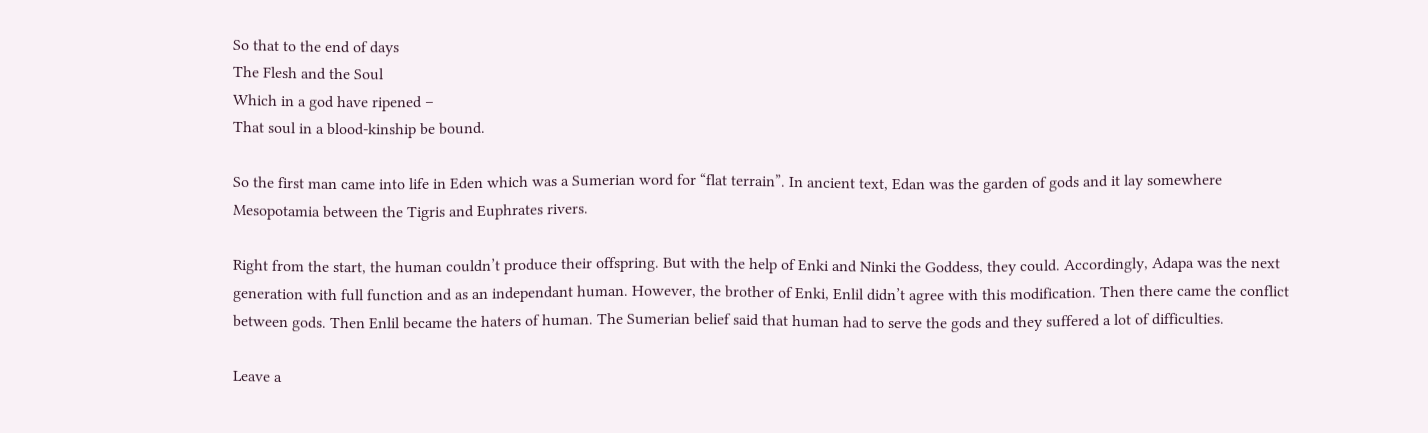So that to the end of days
The Flesh and the Soul
Which in a god have ripened –
That soul in a blood-kinship be bound.

So the first man came into life in Eden which was a Sumerian word for “flat terrain”. In ancient text, Edan was the garden of gods and it lay somewhere Mesopotamia between the Tigris and Euphrates rivers.

Right from the start, the human couldn’t produce their offspring. But with the help of Enki and Ninki the Goddess, they could. Accordingly, Adapa was the next generation with full function and as an independant human. However, the brother of Enki, Enlil didn’t agree with this modification. Then there came the conflict between gods. Then Enlil became the haters of human. The Sumerian belief said that human had to serve the gods and they suffered a lot of difficulties.

Leave a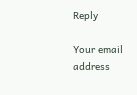Reply

Your email address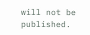will not be published.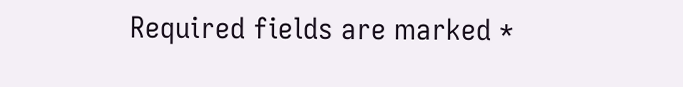Required fields are marked *